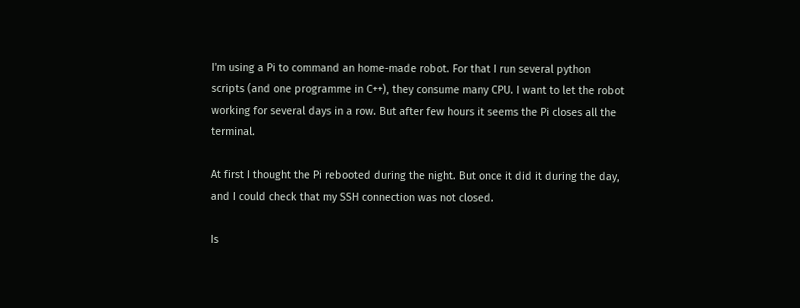I'm using a Pi to command an home-made robot. For that I run several python scripts (and one programme in C++), they consume many CPU. I want to let the robot working for several days in a row. But after few hours it seems the Pi closes all the terminal.

At first I thought the Pi rebooted during the night. But once it did it during the day, and I could check that my SSH connection was not closed.

Is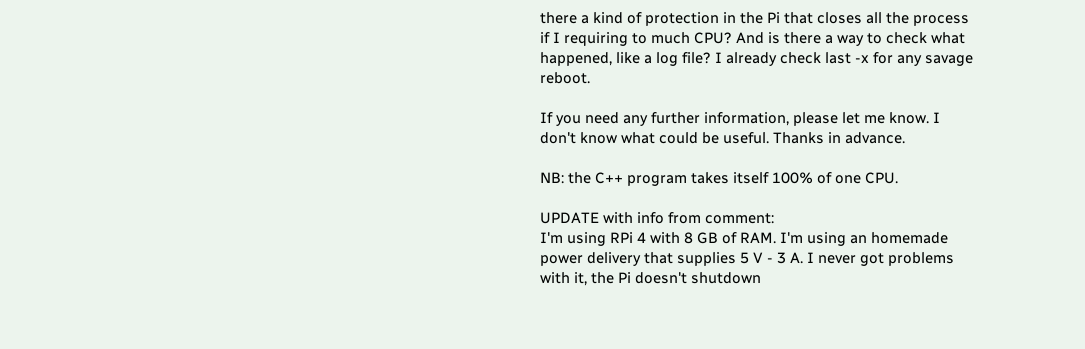there a kind of protection in the Pi that closes all the process if I requiring to much CPU? And is there a way to check what happened, like a log file? I already check last -x for any savage reboot.

If you need any further information, please let me know. I don't know what could be useful. Thanks in advance.

NB: the C++ program takes itself 100% of one CPU.

UPDATE with info from comment:
I'm using RPi 4 with 8 GB of RAM. I'm using an homemade power delivery that supplies 5 V - 3 A. I never got problems with it, the Pi doesn't shutdown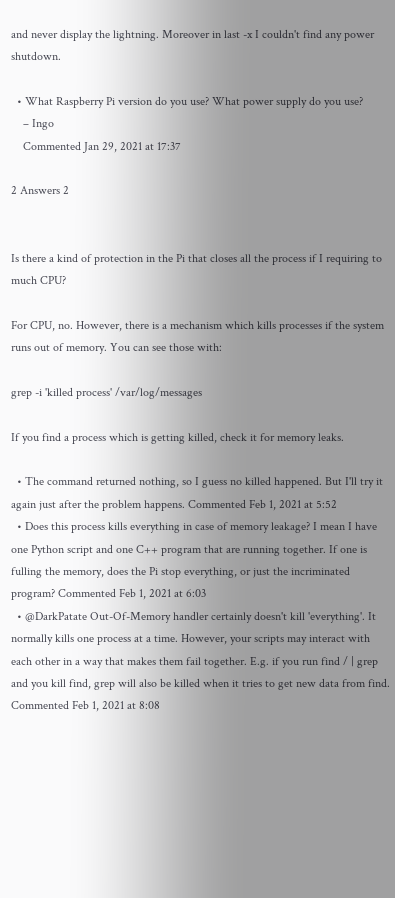and never display the lightning. Moreover in last -x I couldn't find any power shutdown.

  • What Raspberry Pi version do you use? What power supply do you use?
    – Ingo
    Commented Jan 29, 2021 at 17:37

2 Answers 2


Is there a kind of protection in the Pi that closes all the process if I requiring to much CPU?

For CPU, no. However, there is a mechanism which kills processes if the system runs out of memory. You can see those with:

grep -i 'killed process' /var/log/messages

If you find a process which is getting killed, check it for memory leaks.

  • The command returned nothing, so I guess no killed happened. But I'll try it again just after the problem happens. Commented Feb 1, 2021 at 5:52
  • Does this process kills everything in case of memory leakage? I mean I have one Python script and one C++ program that are running together. If one is fulling the memory, does the Pi stop everything, or just the incriminated program? Commented Feb 1, 2021 at 6:03
  • @DarkPatate Out-Of-Memory handler certainly doesn't kill 'everything'. It normally kills one process at a time. However, your scripts may interact with each other in a way that makes them fail together. E.g. if you run find / | grep and you kill find, grep will also be killed when it tries to get new data from find. Commented Feb 1, 2021 at 8:08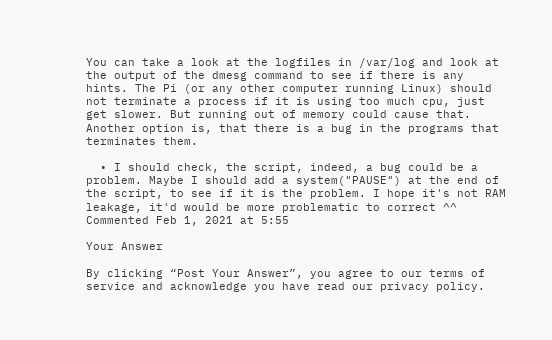You can take a look at the logfiles in /var/log and look at the output of the dmesg command to see if there is any hints. The Pi (or any other computer running Linux) should not terminate a process if it is using too much cpu, just get slower. But running out of memory could cause that. Another option is, that there is a bug in the programs that terminates them.

  • I should check, the script, indeed, a bug could be a problem. Maybe I should add a system("PAUSE") at the end of the script, to see if it is the problem. I hope it's not RAM leakage, it'd would be more problematic to correct ^^ Commented Feb 1, 2021 at 5:55

Your Answer

By clicking “Post Your Answer”, you agree to our terms of service and acknowledge you have read our privacy policy.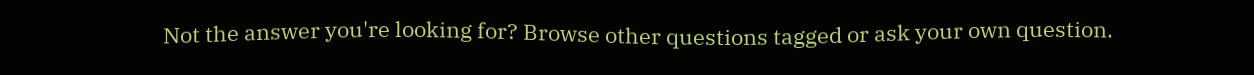Not the answer you're looking for? Browse other questions tagged or ask your own question.